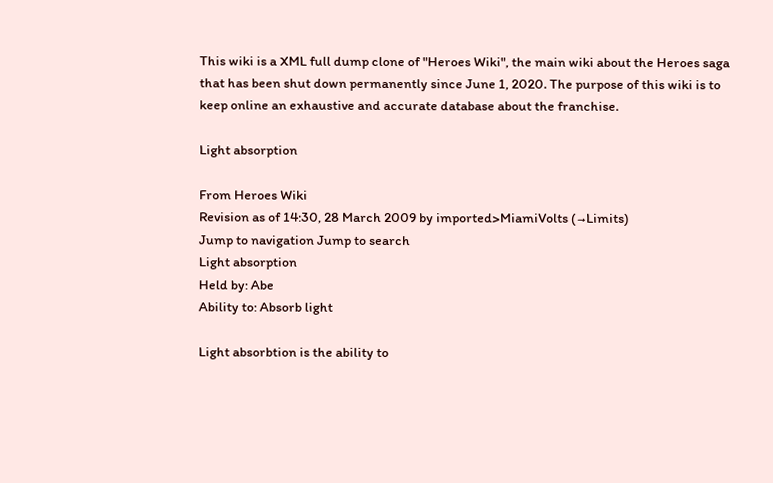This wiki is a XML full dump clone of "Heroes Wiki", the main wiki about the Heroes saga that has been shut down permanently since June 1, 2020. The purpose of this wiki is to keep online an exhaustive and accurate database about the franchise.

Light absorption

From Heroes Wiki
Revision as of 14:30, 28 March 2009 by imported>MiamiVolts (→Limits)
Jump to navigation Jump to search
Light absorption
Held by: Abe
Ability to: Absorb light

Light absorbtion is the ability to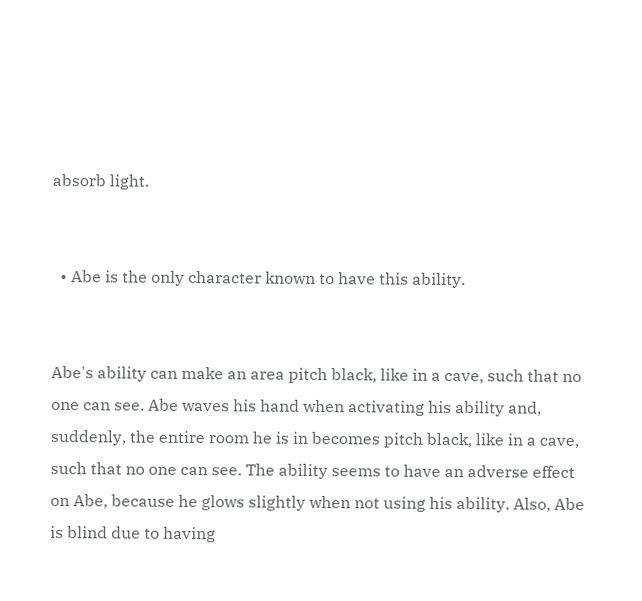absorb light.


  • Abe is the only character known to have this ability.


Abe's ability can make an area pitch black, like in a cave, such that no one can see. Abe waves his hand when activating his ability and, suddenly, the entire room he is in becomes pitch black, like in a cave, such that no one can see. The ability seems to have an adverse effect on Abe, because he glows slightly when not using his ability. Also, Abe is blind due to having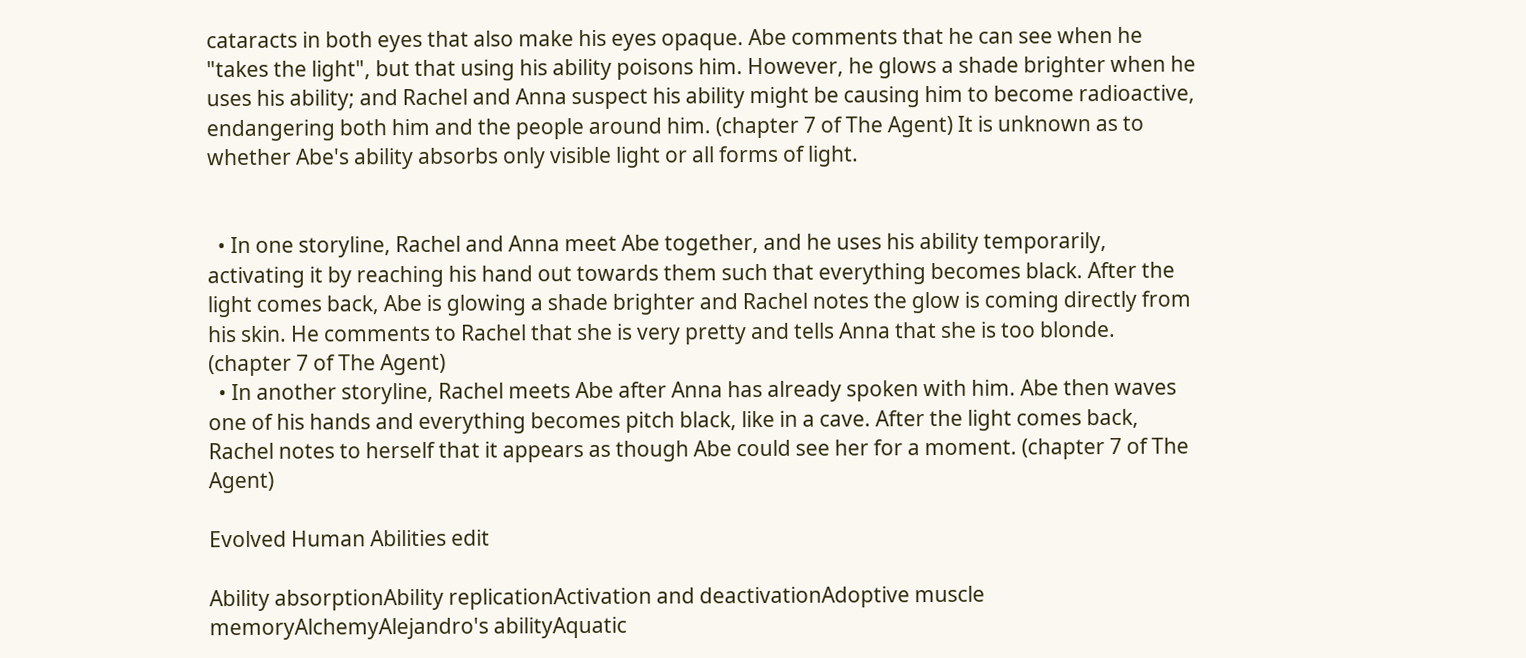cataracts in both eyes that also make his eyes opaque. Abe comments that he can see when he "takes the light", but that using his ability poisons him. However, he glows a shade brighter when he uses his ability; and Rachel and Anna suspect his ability might be causing him to become radioactive, endangering both him and the people around him. (chapter 7 of The Agent) It is unknown as to whether Abe's ability absorbs only visible light or all forms of light.


  • In one storyline, Rachel and Anna meet Abe together, and he uses his ability temporarily, activating it by reaching his hand out towards them such that everything becomes black. After the light comes back, Abe is glowing a shade brighter and Rachel notes the glow is coming directly from his skin. He comments to Rachel that she is very pretty and tells Anna that she is too blonde. (chapter 7 of The Agent)
  • In another storyline, Rachel meets Abe after Anna has already spoken with him. Abe then waves one of his hands and everything becomes pitch black, like in a cave. After the light comes back, Rachel notes to herself that it appears as though Abe could see her for a moment. (chapter 7 of The Agent)

Evolved Human Abilities edit

Ability absorptionAbility replicationActivation and deactivationAdoptive muscle memoryAlchemyAlejandro's abilityAquatic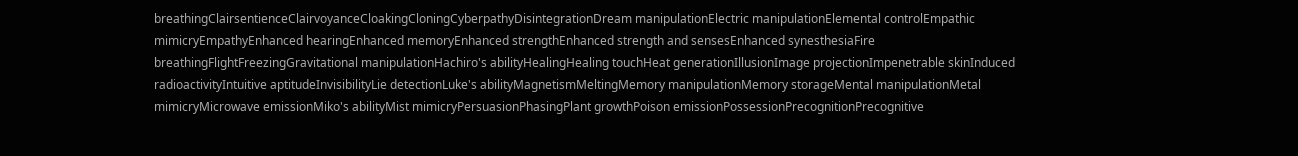breathingClairsentienceClairvoyanceCloakingCloningCyberpathyDisintegrationDream manipulationElectric manipulationElemental controlEmpathic mimicryEmpathyEnhanced hearingEnhanced memoryEnhanced strengthEnhanced strength and sensesEnhanced synesthesiaFire breathingFlightFreezingGravitational manipulationHachiro's abilityHealingHealing touchHeat generationIllusionImage projectionImpenetrable skinInduced radioactivityIntuitive aptitudeInvisibilityLie detectionLuke's abilityMagnetismMeltingMemory manipulationMemory storageMental manipulationMetal mimicryMicrowave emissionMiko's abilityMist mimicryPersuasionPhasingPlant growthPoison emissionPossessionPrecognitionPrecognitive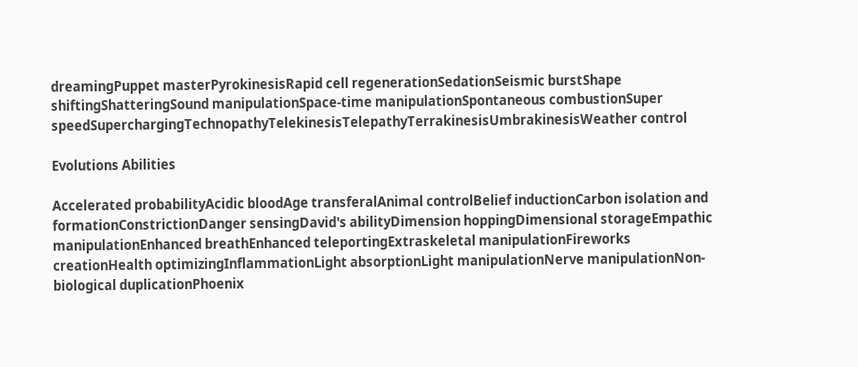dreamingPuppet masterPyrokinesisRapid cell regenerationSedationSeismic burstShape shiftingShatteringSound manipulationSpace-time manipulationSpontaneous combustionSuper speedSuperchargingTechnopathyTelekinesisTelepathyTerrakinesisUmbrakinesisWeather control

Evolutions Abilities

Accelerated probabilityAcidic bloodAge transferalAnimal controlBelief inductionCarbon isolation and formationConstrictionDanger sensingDavid's abilityDimension hoppingDimensional storageEmpathic manipulationEnhanced breathEnhanced teleportingExtraskeletal manipulationFireworks creationHealth optimizingInflammationLight absorptionLight manipulationNerve manipulationNon-biological duplicationPhoenix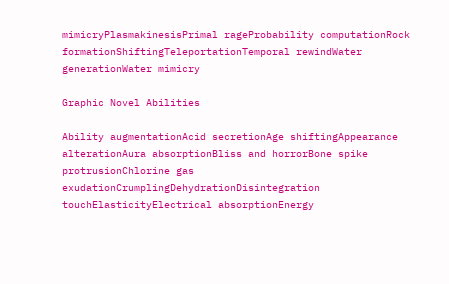mimicryPlasmakinesisPrimal rageProbability computationRock formationShiftingTeleportationTemporal rewindWater generationWater mimicry

Graphic Novel Abilities

Ability augmentationAcid secretionAge shiftingAppearance alterationAura absorptionBliss and horrorBone spike protrusionChlorine gas exudationCrumplingDehydrationDisintegration touchElasticityElectrical absorptionEnergy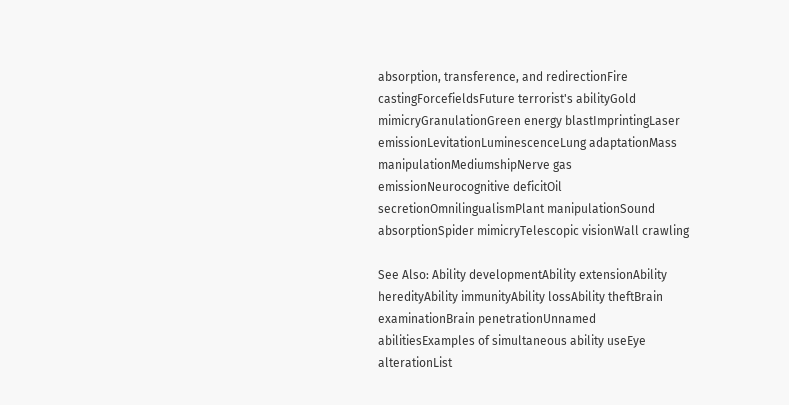absorption, transference, and redirectionFire castingForcefieldsFuture terrorist's abilityGold mimicryGranulationGreen energy blastImprintingLaser emissionLevitationLuminescenceLung adaptationMass manipulationMediumshipNerve gas emissionNeurocognitive deficitOil secretionOmnilingualismPlant manipulationSound absorptionSpider mimicryTelescopic visionWall crawling

See Also: Ability developmentAbility extensionAbility heredityAbility immunityAbility lossAbility theftBrain examinationBrain penetrationUnnamed abilitiesExamples of simultaneous ability useEye alterationList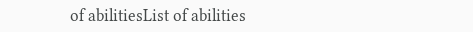of abilitiesList of abilities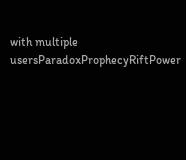with multiple usersParadoxProphecyRiftPower